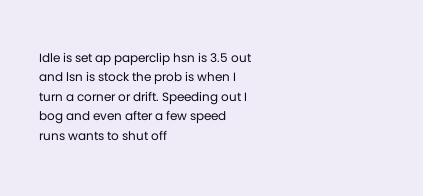Idle is set ap paperclip hsn is 3.5 out and lsn is stock the prob is when I turn a corner or drift. Speeding out I bog and even after a few speed runs wants to shut off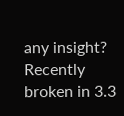any insight? Recently broken in 3.3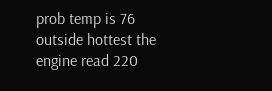prob temp is 76 outside hottest the engine read 220